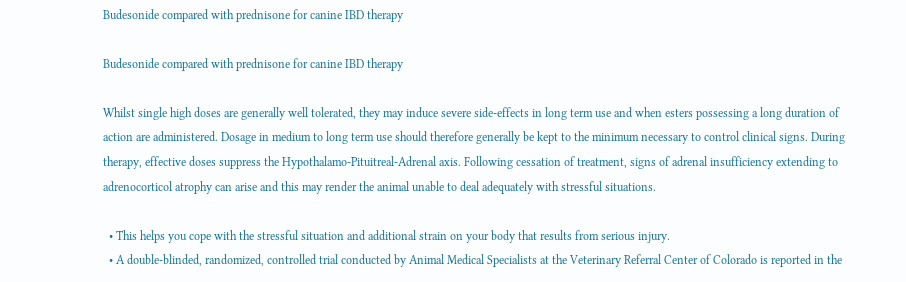Budesonide compared with prednisone for canine IBD therapy

Budesonide compared with prednisone for canine IBD therapy

Whilst single high doses are generally well tolerated, they may induce severe side-effects in long term use and when esters possessing a long duration of action are administered. Dosage in medium to long term use should therefore generally be kept to the minimum necessary to control clinical signs. During therapy, effective doses suppress the Hypothalamo-Pituitreal-Adrenal axis. Following cessation of treatment, signs of adrenal insufficiency extending to adrenocorticol atrophy can arise and this may render the animal unable to deal adequately with stressful situations.

  • This helps you cope with the stressful situation and additional strain on your body that results from serious injury.
  • A double-blinded, randomized, controlled trial conducted by Animal Medical Specialists at the Veterinary Referral Center of Colorado is reported in the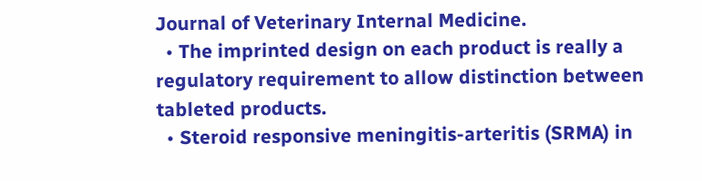Journal of Veterinary Internal Medicine.
  • The imprinted design on each product is really a regulatory requirement to allow distinction between tableted products.
  • Steroid responsive meningitis-arteritis (SRMA) in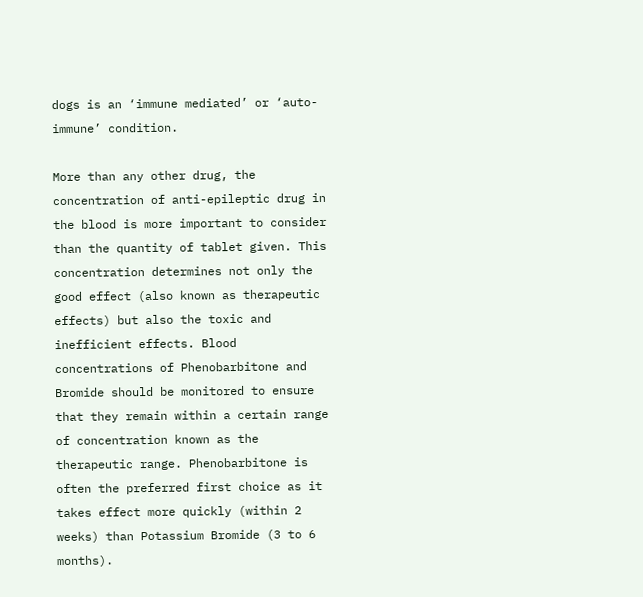dogs is an ‘immune mediated’ or ‘auto-immune’ condition.

More than any other drug, the concentration of anti-epileptic drug in the blood is more important to consider than the quantity of tablet given. This concentration determines not only the good effect (also known as therapeutic effects) but also the toxic and inefficient effects. Blood concentrations of Phenobarbitone and Bromide should be monitored to ensure that they remain within a certain range of concentration known as the therapeutic range. Phenobarbitone is often the preferred first choice as it takes effect more quickly (within 2 weeks) than Potassium Bromide (3 to 6 months).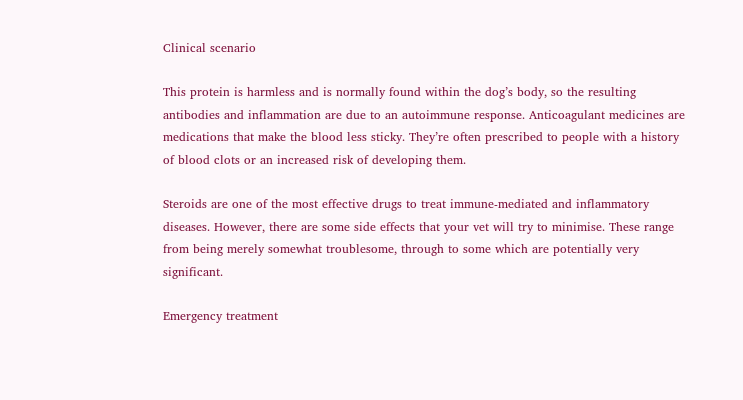Clinical scenario

This protein is harmless and is normally found within the dog’s body, so the resulting antibodies and inflammation are due to an autoimmune response. Anticoagulant medicines are medications that make the blood less sticky. They’re often prescribed to people with a history of blood clots or an increased risk of developing them.

Steroids are one of the most effective drugs to treat immune-mediated and inflammatory diseases. However, there are some side effects that your vet will try to minimise. These range from being merely somewhat troublesome, through to some which are potentially very significant.

Emergency treatment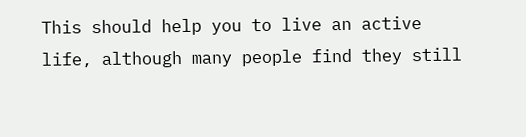This should help you to live an active life, although many people find they still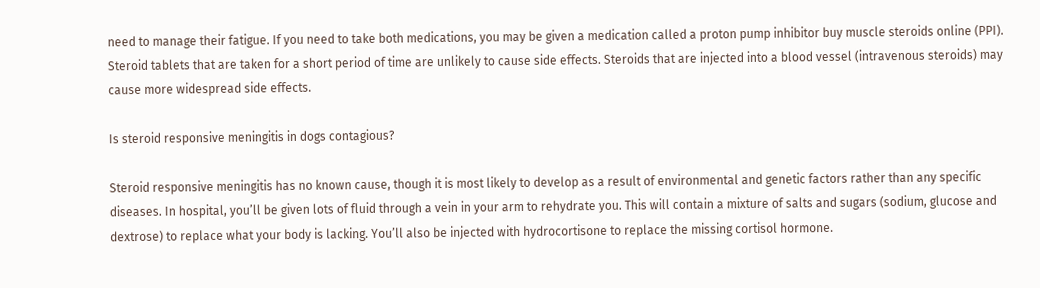need to manage their fatigue. If you need to take both medications, you may be given a medication called a proton pump inhibitor buy muscle steroids online (PPI). Steroid tablets that are taken for a short period of time are unlikely to cause side effects. Steroids that are injected into a blood vessel (intravenous steroids) may cause more widespread side effects.

Is steroid responsive meningitis in dogs contagious?

Steroid responsive meningitis has no known cause, though it is most likely to develop as a result of environmental and genetic factors rather than any specific diseases. In hospital, you’ll be given lots of fluid through a vein in your arm to rehydrate you. This will contain a mixture of salts and sugars (sodium, glucose and dextrose) to replace what your body is lacking. You’ll also be injected with hydrocortisone to replace the missing cortisol hormone.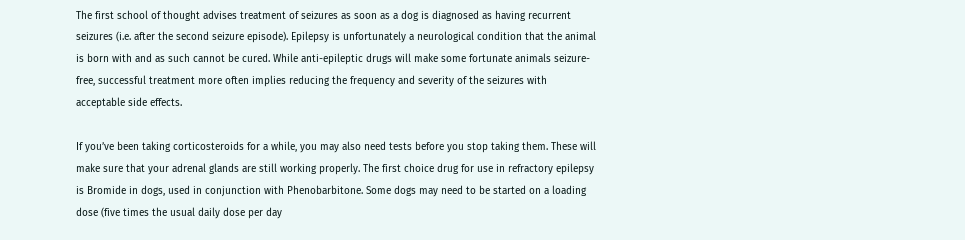The first school of thought advises treatment of seizures as soon as a dog is diagnosed as having recurrent seizures (i.e. after the second seizure episode). Epilepsy is unfortunately a neurological condition that the animal is born with and as such cannot be cured. While anti-epileptic drugs will make some fortunate animals seizure-free, successful treatment more often implies reducing the frequency and severity of the seizures with acceptable side effects.

If you’ve been taking corticosteroids for a while, you may also need tests before you stop taking them. These will make sure that your adrenal glands are still working properly. The first choice drug for use in refractory epilepsy is Bromide in dogs, used in conjunction with Phenobarbitone. Some dogs may need to be started on a loading dose (five times the usual daily dose per day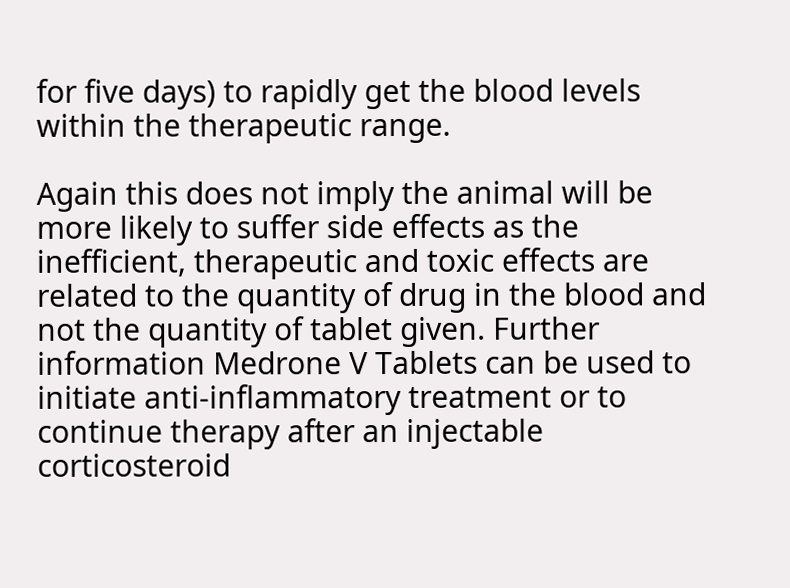for five days) to rapidly get the blood levels within the therapeutic range.

Again this does not imply the animal will be more likely to suffer side effects as the inefficient, therapeutic and toxic effects are related to the quantity of drug in the blood and not the quantity of tablet given. Further information Medrone V Tablets can be used to initiate anti-inflammatory treatment or to continue therapy after an injectable corticosteroid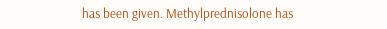has been given. Methylprednisolone has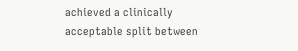achieved a clinically acceptable split between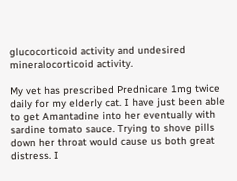glucocorticoid activity and undesired mineralocorticoid activity.

My vet has prescribed Prednicare 1mg twice daily for my elderly cat. I have just been able to get Amantadine into her eventually with sardine tomato sauce. Trying to shove pills down her throat would cause us both great distress. I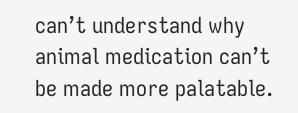can’t understand why animal medication can’t be made more palatable.